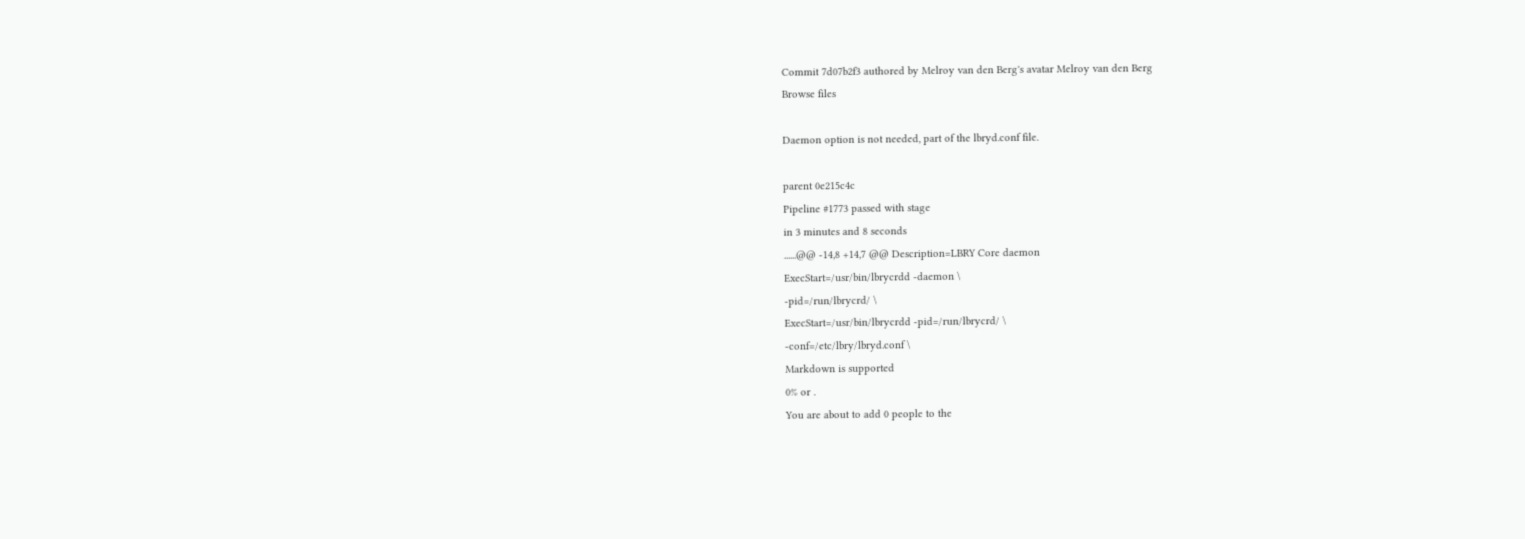Commit 7d07b2f3 authored by Melroy van den Berg's avatar Melroy van den Berg
Browse files

Daemon option is not needed, part of the lbryd.conf file.

parent 0e215c4c
Pipeline #1773 passed with stage
in 3 minutes and 8 seconds
......@@ -14,8 +14,7 @@ Description=LBRY Core daemon
ExecStart=/usr/bin/lbrycrdd -daemon \
-pid=/run/lbrycrd/ \
ExecStart=/usr/bin/lbrycrdd -pid=/run/lbrycrd/ \
-conf=/etc/lbry/lbryd.conf \
Markdown is supported
0% or .
You are about to add 0 people to the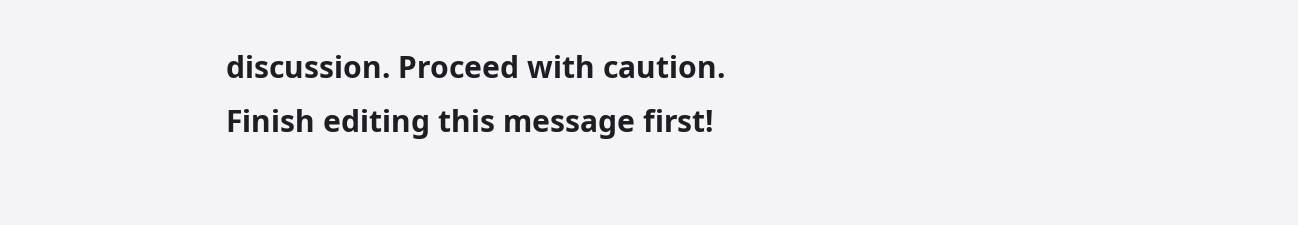discussion. Proceed with caution.
Finish editing this message first!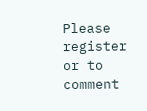Please register or to comment